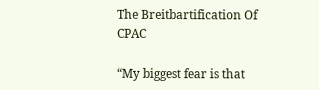The Breitbartification Of CPAC

“My biggest fear is that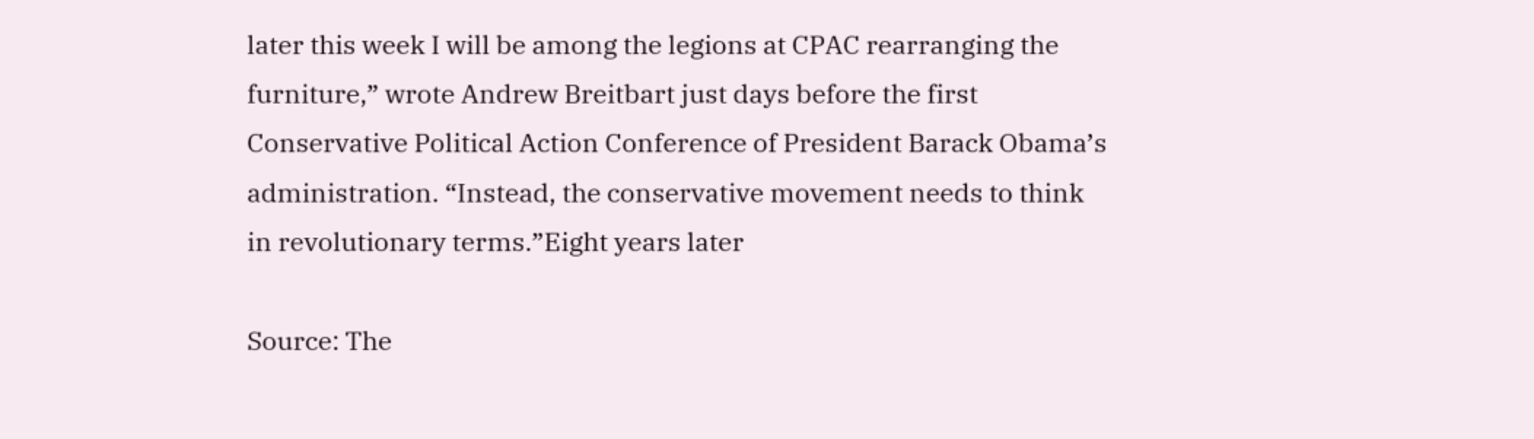later this week I will be among the legions at CPAC rearranging the furniture,” wrote Andrew Breitbart just days before the first Conservative Political Action Conference of President Barack Obama’s administration. “Instead, the conservative movement needs to think in revolutionary terms.”Eight years later

Source: The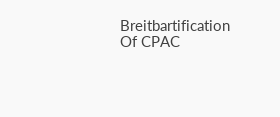Breitbartification Of CPAC